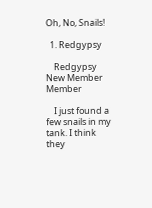Oh, No, Snails!

  1. Redgypsy

    Redgypsy New Member Member

    I just found a few snails in my tank. I think they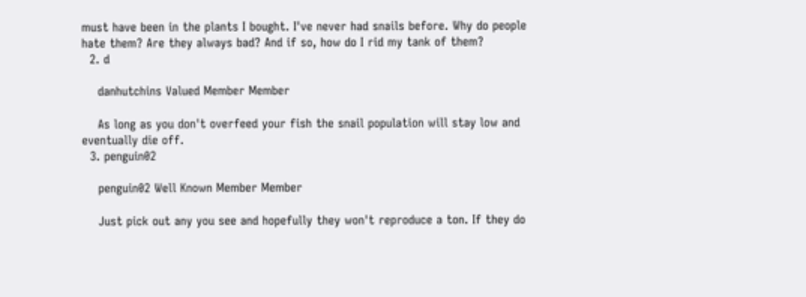must have been in the plants I bought. I've never had snails before. Why do people hate them? Are they always bad? And if so, how do I rid my tank of them?
  2. d

    danhutchins Valued Member Member

    As long as you don't overfeed your fish the snail population will stay low and eventually die off.
  3. penguin02

    penguin02 Well Known Member Member

    Just pick out any you see and hopefully they won't reproduce a ton. If they do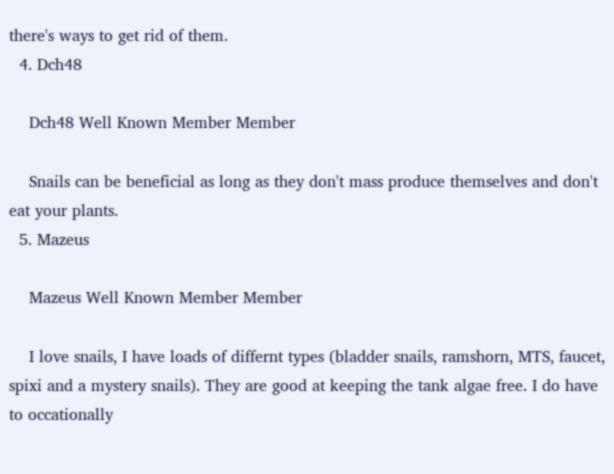there's ways to get rid of them.
  4. Dch48

    Dch48 Well Known Member Member

    Snails can be beneficial as long as they don't mass produce themselves and don't eat your plants.
  5. Mazeus

    Mazeus Well Known Member Member

    I love snails, I have loads of differnt types (bladder snails, ramshorn, MTS, faucet, spixi and a mystery snails). They are good at keeping the tank algae free. I do have to occationally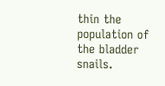thin the population of the bladder snails.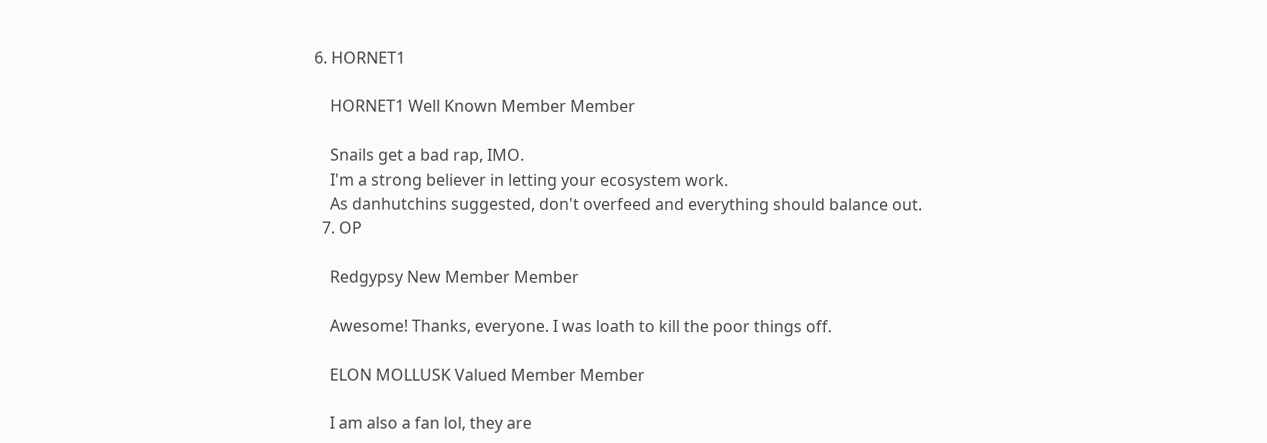6. HORNET1

    HORNET1 Well Known Member Member

    Snails get a bad rap, IMO.
    I'm a strong believer in letting your ecosystem work.
    As danhutchins suggested, don't overfeed and everything should balance out.
  7. OP

    Redgypsy New Member Member

    Awesome! Thanks, everyone. I was loath to kill the poor things off.

    ELON MOLLUSK Valued Member Member

    I am also a fan lol, they are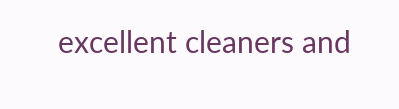excellent cleaners and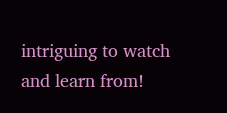intriguing to watch and learn from!